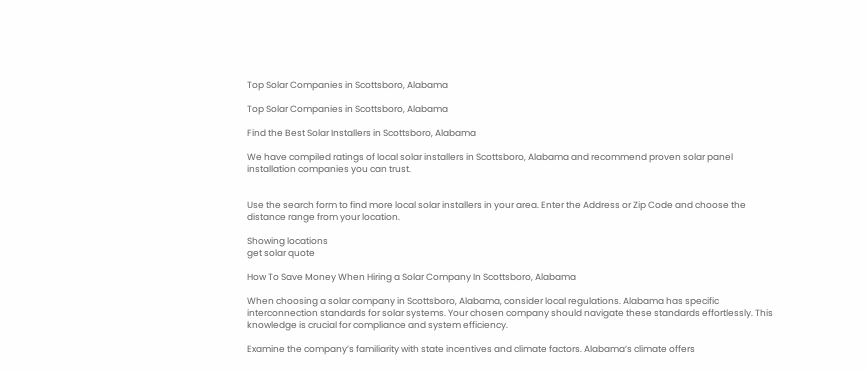Top Solar Companies in Scottsboro, Alabama

Top Solar Companies in Scottsboro, Alabama

Find the Best Solar Installers in Scottsboro, Alabama

We have compiled ratings of local solar installers in Scottsboro, Alabama and recommend proven solar panel installation companies you can trust.


Use the search form to find more local solar installers in your area. Enter the Address or Zip Code and choose the distance range from your location.

Showing locations
get solar quote

How To Save Money When Hiring a Solar Company In Scottsboro, Alabama

When choosing a solar company in Scottsboro, Alabama, consider local regulations. Alabama has specific interconnection standards for solar systems. Your chosen company should navigate these standards effortlessly. This knowledge is crucial for compliance and system efficiency.

Examine the company’s familiarity with state incentives and climate factors. Alabama’s climate offers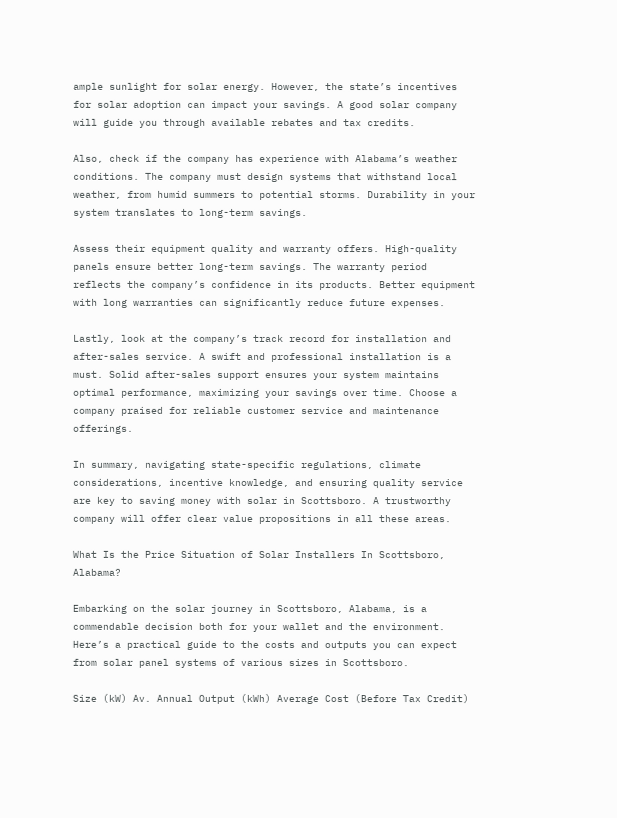ample sunlight for solar energy. However, the state’s incentives for solar adoption can impact your savings. A good solar company will guide you through available rebates and tax credits.

Also, check if the company has experience with Alabama’s weather conditions. The company must design systems that withstand local weather, from humid summers to potential storms. Durability in your system translates to long-term savings.

Assess their equipment quality and warranty offers. High-quality panels ensure better long-term savings. The warranty period reflects the company’s confidence in its products. Better equipment with long warranties can significantly reduce future expenses.

Lastly, look at the company’s track record for installation and after-sales service. A swift and professional installation is a must. Solid after-sales support ensures your system maintains optimal performance, maximizing your savings over time. Choose a company praised for reliable customer service and maintenance offerings.

In summary, navigating state-specific regulations, climate considerations, incentive knowledge, and ensuring quality service are key to saving money with solar in Scottsboro. A trustworthy company will offer clear value propositions in all these areas.

What Is the Price Situation of Solar Installers In Scottsboro, Alabama?

Embarking on the solar journey in Scottsboro, Alabama, is a commendable decision both for your wallet and the environment. Here’s a practical guide to the costs and outputs you can expect from solar panel systems of various sizes in Scottsboro.

Size (kW) Av. Annual Output (kWh) Average Cost (Before Tax Credit)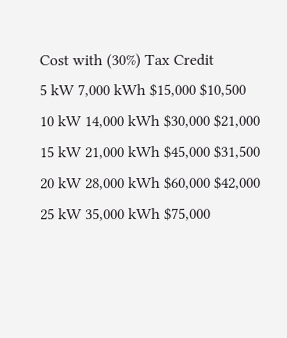Cost with (30%) Tax Credit
5 kW 7,000 kWh $15,000 $10,500
10 kW 14,000 kWh $30,000 $21,000
15 kW 21,000 kWh $45,000 $31,500
20 kW 28,000 kWh $60,000 $42,000
25 kW 35,000 kWh $75,000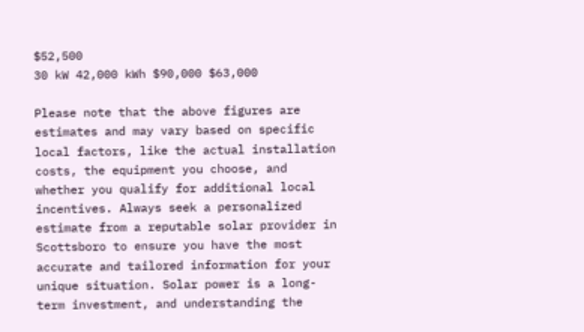$52,500
30 kW 42,000 kWh $90,000 $63,000

Please note that the above figures are estimates and may vary based on specific local factors, like the actual installation costs, the equipment you choose, and whether you qualify for additional local incentives. Always seek a personalized estimate from a reputable solar provider in Scottsboro to ensure you have the most accurate and tailored information for your unique situation. Solar power is a long-term investment, and understanding the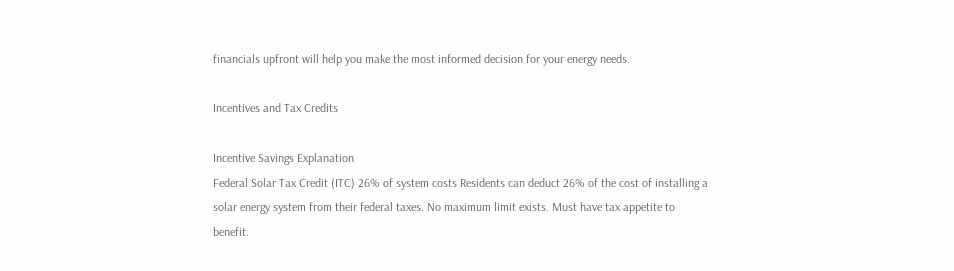financials upfront will help you make the most informed decision for your energy needs.

Incentives and Tax Credits

Incentive Savings Explanation
Federal Solar Tax Credit (ITC) 26% of system costs Residents can deduct 26% of the cost of installing a solar energy system from their federal taxes. No maximum limit exists. Must have tax appetite to benefit.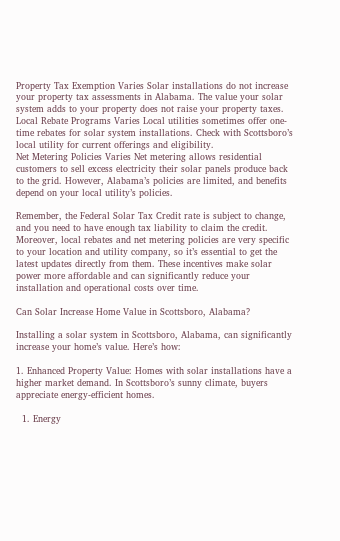Property Tax Exemption Varies Solar installations do not increase your property tax assessments in Alabama. The value your solar system adds to your property does not raise your property taxes.
Local Rebate Programs Varies Local utilities sometimes offer one-time rebates for solar system installations. Check with Scottsboro’s local utility for current offerings and eligibility.
Net Metering Policies Varies Net metering allows residential customers to sell excess electricity their solar panels produce back to the grid. However, Alabama’s policies are limited, and benefits depend on your local utility’s policies.

Remember, the Federal Solar Tax Credit rate is subject to change, and you need to have enough tax liability to claim the credit. Moreover, local rebates and net metering policies are very specific to your location and utility company, so it’s essential to get the latest updates directly from them. These incentives make solar power more affordable and can significantly reduce your installation and operational costs over time.

Can Solar Increase Home Value in Scottsboro, Alabama?

Installing a solar system in Scottsboro, Alabama, can significantly increase your home’s value. Here’s how:

1. Enhanced Property Value: Homes with solar installations have a higher market demand. In Scottsboro’s sunny climate, buyers appreciate energy-efficient homes.

  1. Energy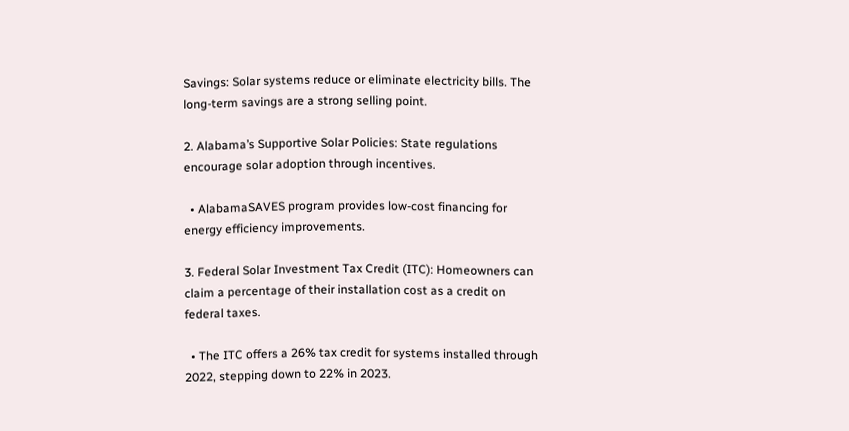Savings: Solar systems reduce or eliminate electricity bills. The long-term savings are a strong selling point.

2. Alabama’s Supportive Solar Policies: State regulations encourage solar adoption through incentives.

  • AlabamaSAVES program provides low-cost financing for energy efficiency improvements.

3. Federal Solar Investment Tax Credit (ITC): Homeowners can claim a percentage of their installation cost as a credit on federal taxes.

  • The ITC offers a 26% tax credit for systems installed through 2022, stepping down to 22% in 2023.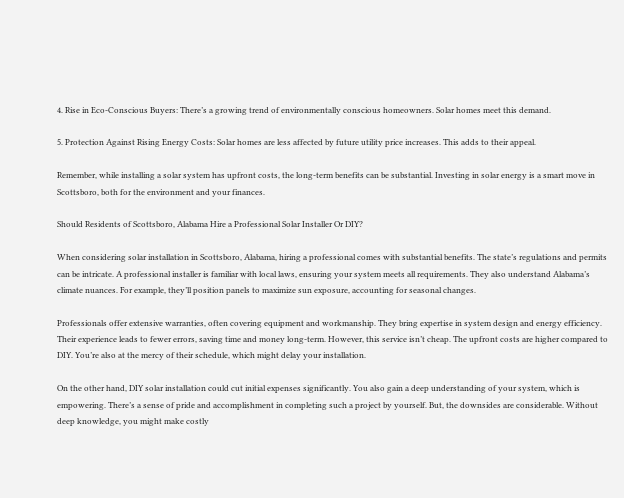4. Rise in Eco-Conscious Buyers: There’s a growing trend of environmentally conscious homeowners. Solar homes meet this demand.

5. Protection Against Rising Energy Costs: Solar homes are less affected by future utility price increases. This adds to their appeal.

Remember, while installing a solar system has upfront costs, the long-term benefits can be substantial. Investing in solar energy is a smart move in Scottsboro, both for the environment and your finances.

Should Residents of Scottsboro, Alabama Hire a Professional Solar Installer Or DIY?

When considering solar installation in Scottsboro, Alabama, hiring a professional comes with substantial benefits. The state’s regulations and permits can be intricate. A professional installer is familiar with local laws, ensuring your system meets all requirements. They also understand Alabama’s climate nuances. For example, they’ll position panels to maximize sun exposure, accounting for seasonal changes.

Professionals offer extensive warranties, often covering equipment and workmanship. They bring expertise in system design and energy efficiency. Their experience leads to fewer errors, saving time and money long-term. However, this service isn’t cheap. The upfront costs are higher compared to DIY. You’re also at the mercy of their schedule, which might delay your installation.

On the other hand, DIY solar installation could cut initial expenses significantly. You also gain a deep understanding of your system, which is empowering. There’s a sense of pride and accomplishment in completing such a project by yourself. But, the downsides are considerable. Without deep knowledge, you might make costly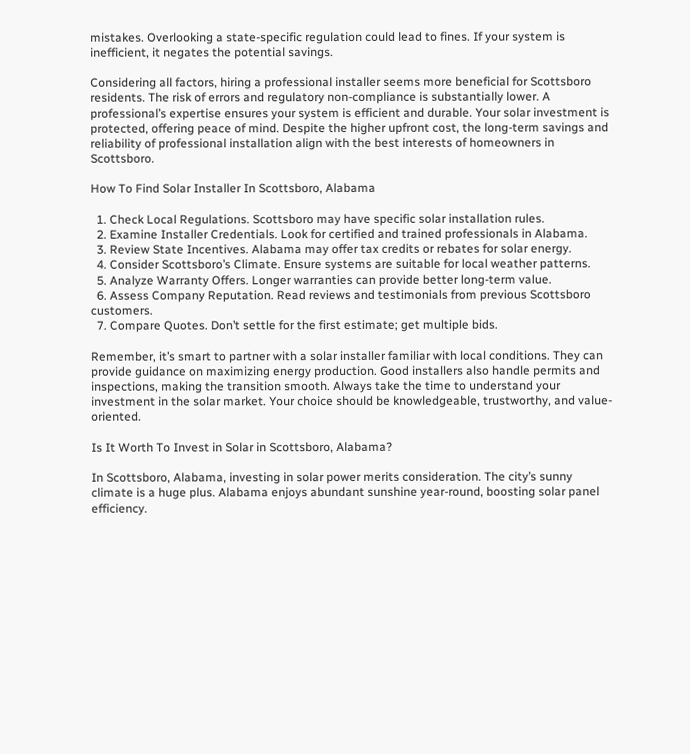mistakes. Overlooking a state-specific regulation could lead to fines. If your system is inefficient, it negates the potential savings.

Considering all factors, hiring a professional installer seems more beneficial for Scottsboro residents. The risk of errors and regulatory non-compliance is substantially lower. A professional’s expertise ensures your system is efficient and durable. Your solar investment is protected, offering peace of mind. Despite the higher upfront cost, the long-term savings and reliability of professional installation align with the best interests of homeowners in Scottsboro.

How To Find Solar Installer In Scottsboro, Alabama

  1. Check Local Regulations. Scottsboro may have specific solar installation rules.
  2. Examine Installer Credentials. Look for certified and trained professionals in Alabama.
  3. Review State Incentives. Alabama may offer tax credits or rebates for solar energy.
  4. Consider Scottsboro’s Climate. Ensure systems are suitable for local weather patterns.
  5. Analyze Warranty Offers. Longer warranties can provide better long-term value.
  6. Assess Company Reputation. Read reviews and testimonials from previous Scottsboro customers.
  7. Compare Quotes. Don’t settle for the first estimate; get multiple bids.

Remember, it’s smart to partner with a solar installer familiar with local conditions. They can provide guidance on maximizing energy production. Good installers also handle permits and inspections, making the transition smooth. Always take the time to understand your investment in the solar market. Your choice should be knowledgeable, trustworthy, and value-oriented.

Is It Worth To Invest in Solar in Scottsboro, Alabama?

In Scottsboro, Alabama, investing in solar power merits consideration. The city’s sunny climate is a huge plus. Alabama enjoys abundant sunshine year-round, boosting solar panel efficiency.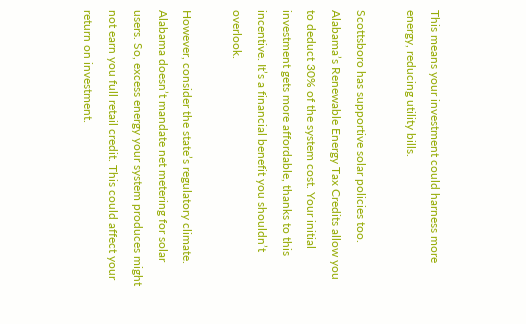This means your investment could harness more energy, reducing utility bills.

Scottsboro has supportive solar policies too. Alabama’s Renewable Energy Tax Credits allow you to deduct 30% of the system cost. Your initial investment gets more affordable, thanks to this incentive. It’s a financial benefit you shouldn’t overlook.

However, consider the state’s regulatory climate. Alabama doesn’t mandate net metering for solar users. So, excess energy your system produces might not earn you full retail credit. This could affect your return on investment.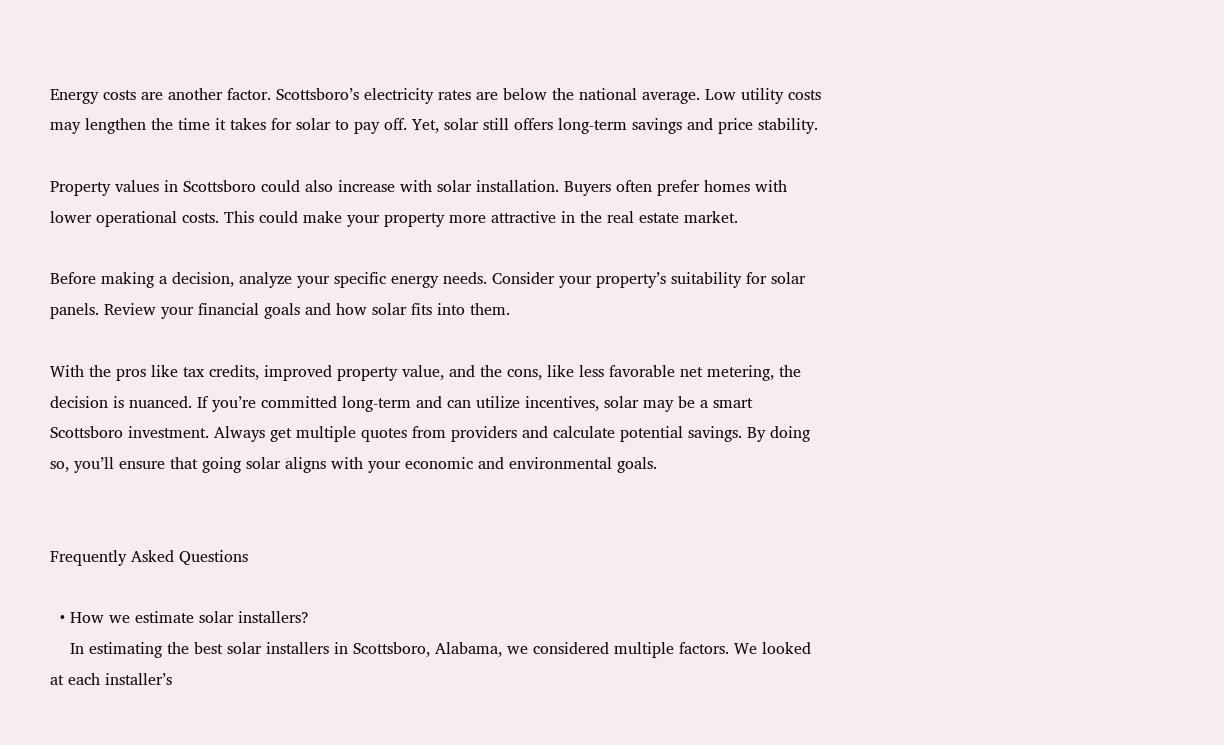Energy costs are another factor. Scottsboro’s electricity rates are below the national average. Low utility costs may lengthen the time it takes for solar to pay off. Yet, solar still offers long-term savings and price stability.

Property values in Scottsboro could also increase with solar installation. Buyers often prefer homes with lower operational costs. This could make your property more attractive in the real estate market.

Before making a decision, analyze your specific energy needs. Consider your property’s suitability for solar panels. Review your financial goals and how solar fits into them.

With the pros like tax credits, improved property value, and the cons, like less favorable net metering, the decision is nuanced. If you’re committed long-term and can utilize incentives, solar may be a smart Scottsboro investment. Always get multiple quotes from providers and calculate potential savings. By doing so, you’ll ensure that going solar aligns with your economic and environmental goals.


Frequently Asked Questions

  • How we estimate solar installers?
    In estimating the best solar installers in Scottsboro, Alabama, we considered multiple factors. We looked at each installer’s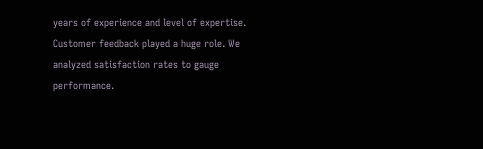years of experience and level of expertise. Customer feedback played a huge role. We analyzed satisfaction rates to gauge performance.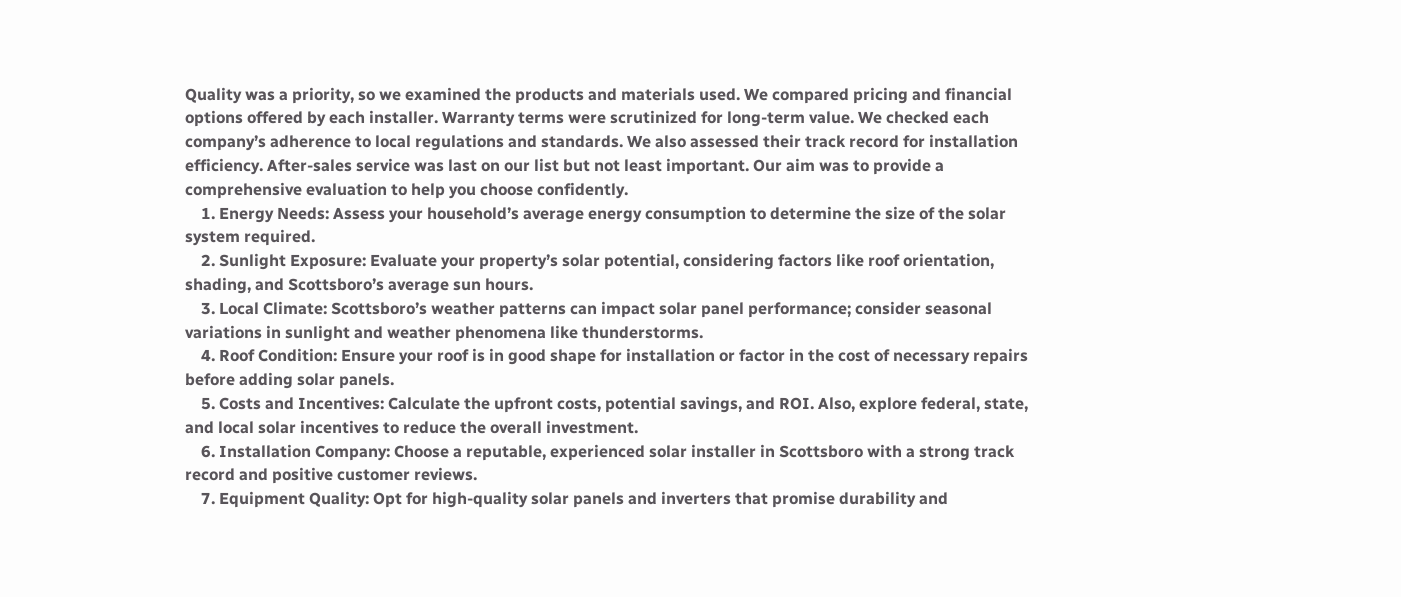Quality was a priority, so we examined the products and materials used. We compared pricing and financial options offered by each installer. Warranty terms were scrutinized for long-term value. We checked each company’s adherence to local regulations and standards. We also assessed their track record for installation efficiency. After-sales service was last on our list but not least important. Our aim was to provide a comprehensive evaluation to help you choose confidently.
    1. Energy Needs: Assess your household’s average energy consumption to determine the size of the solar system required.
    2. Sunlight Exposure: Evaluate your property’s solar potential, considering factors like roof orientation, shading, and Scottsboro’s average sun hours.
    3. Local Climate: Scottsboro’s weather patterns can impact solar panel performance; consider seasonal variations in sunlight and weather phenomena like thunderstorms.
    4. Roof Condition: Ensure your roof is in good shape for installation or factor in the cost of necessary repairs before adding solar panels.
    5. Costs and Incentives: Calculate the upfront costs, potential savings, and ROI. Also, explore federal, state, and local solar incentives to reduce the overall investment.
    6. Installation Company: Choose a reputable, experienced solar installer in Scottsboro with a strong track record and positive customer reviews.
    7. Equipment Quality: Opt for high-quality solar panels and inverters that promise durability and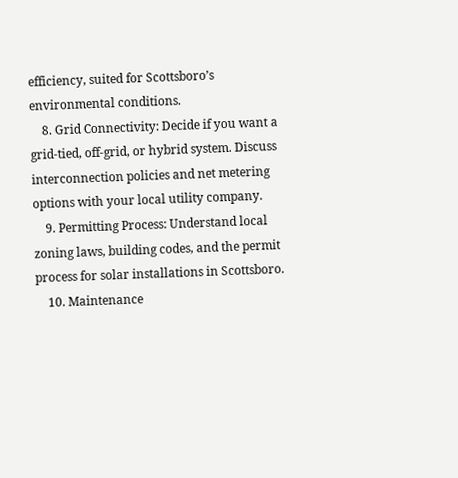efficiency, suited for Scottsboro’s environmental conditions.
    8. Grid Connectivity: Decide if you want a grid-tied, off-grid, or hybrid system. Discuss interconnection policies and net metering options with your local utility company.
    9. Permitting Process: Understand local zoning laws, building codes, and the permit process for solar installations in Scottsboro.
    10. Maintenance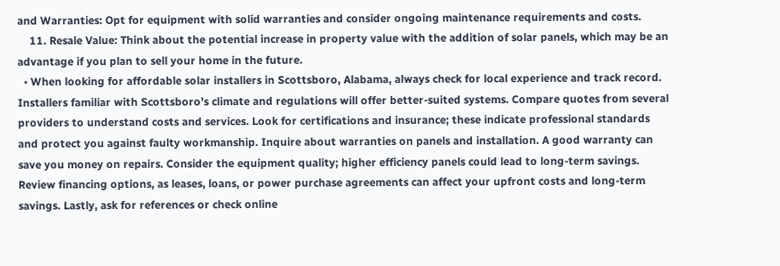and Warranties: Opt for equipment with solid warranties and consider ongoing maintenance requirements and costs.
    11. Resale Value: Think about the potential increase in property value with the addition of solar panels, which may be an advantage if you plan to sell your home in the future.
  • When looking for affordable solar installers in Scottsboro, Alabama, always check for local experience and track record. Installers familiar with Scottsboro’s climate and regulations will offer better-suited systems. Compare quotes from several providers to understand costs and services. Look for certifications and insurance; these indicate professional standards and protect you against faulty workmanship. Inquire about warranties on panels and installation. A good warranty can save you money on repairs. Consider the equipment quality; higher efficiency panels could lead to long-term savings. Review financing options, as leases, loans, or power purchase agreements can affect your upfront costs and long-term savings. Lastly, ask for references or check online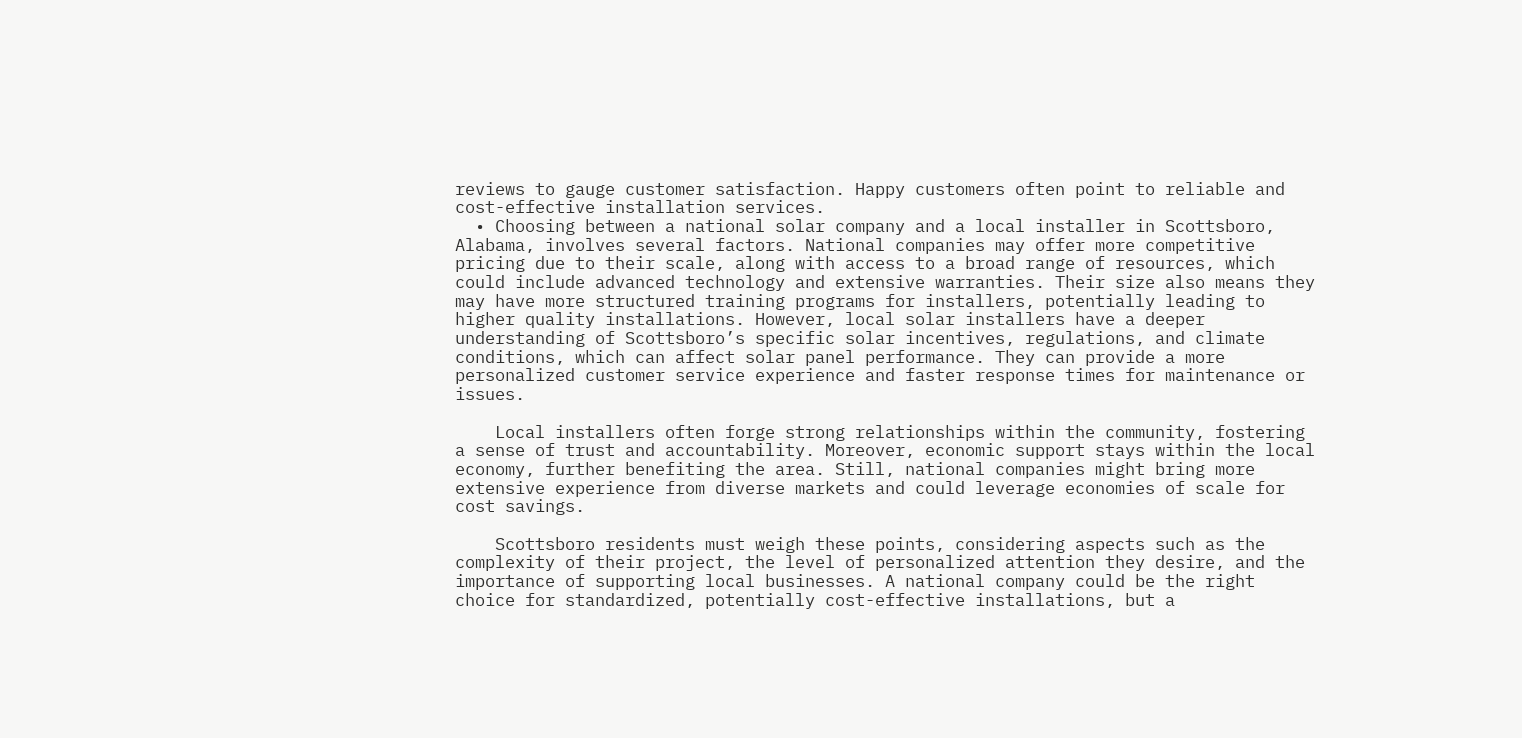reviews to gauge customer satisfaction. Happy customers often point to reliable and cost-effective installation services.
  • Choosing between a national solar company and a local installer in Scottsboro, Alabama, involves several factors. National companies may offer more competitive pricing due to their scale, along with access to a broad range of resources, which could include advanced technology and extensive warranties. Their size also means they may have more structured training programs for installers, potentially leading to higher quality installations. However, local solar installers have a deeper understanding of Scottsboro’s specific solar incentives, regulations, and climate conditions, which can affect solar panel performance. They can provide a more personalized customer service experience and faster response times for maintenance or issues.

    Local installers often forge strong relationships within the community, fostering a sense of trust and accountability. Moreover, economic support stays within the local economy, further benefiting the area. Still, national companies might bring more extensive experience from diverse markets and could leverage economies of scale for cost savings.

    Scottsboro residents must weigh these points, considering aspects such as the complexity of their project, the level of personalized attention they desire, and the importance of supporting local businesses. A national company could be the right choice for standardized, potentially cost-effective installations, but a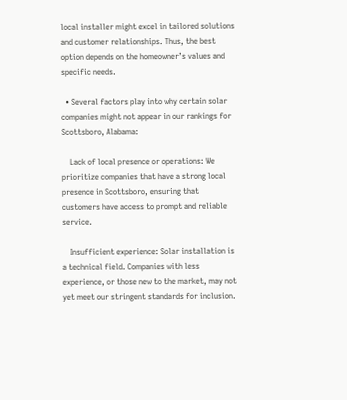local installer might excel in tailored solutions and customer relationships. Thus, the best option depends on the homeowner’s values and specific needs.

  • Several factors play into why certain solar companies might not appear in our rankings for Scottsboro, Alabama:

    Lack of local presence or operations: We prioritize companies that have a strong local presence in Scottsboro, ensuring that customers have access to prompt and reliable service.

    Insufficient experience: Solar installation is a technical field. Companies with less experience, or those new to the market, may not yet meet our stringent standards for inclusion.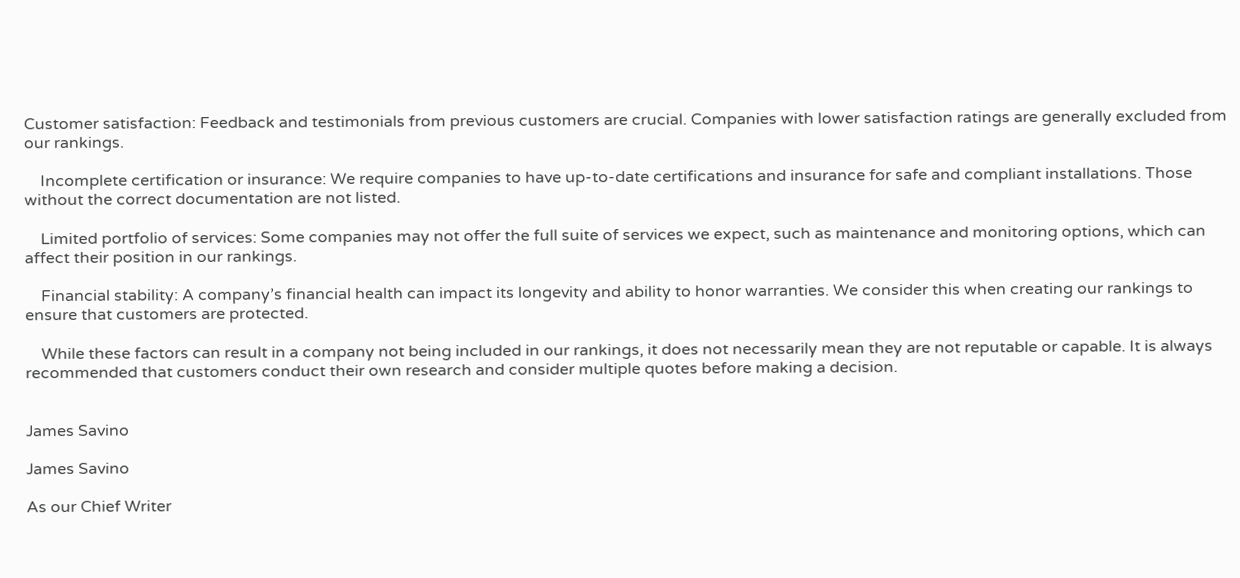Customer satisfaction: Feedback and testimonials from previous customers are crucial. Companies with lower satisfaction ratings are generally excluded from our rankings.

    Incomplete certification or insurance: We require companies to have up-to-date certifications and insurance for safe and compliant installations. Those without the correct documentation are not listed.

    Limited portfolio of services: Some companies may not offer the full suite of services we expect, such as maintenance and monitoring options, which can affect their position in our rankings.

    Financial stability: A company’s financial health can impact its longevity and ability to honor warranties. We consider this when creating our rankings to ensure that customers are protected.

    While these factors can result in a company not being included in our rankings, it does not necessarily mean they are not reputable or capable. It is always recommended that customers conduct their own research and consider multiple quotes before making a decision.


James Savino

James Savino

As our Chief Writer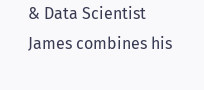& Data Scientist James combines his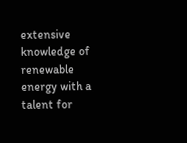extensive knowledge of renewable energy with a talent for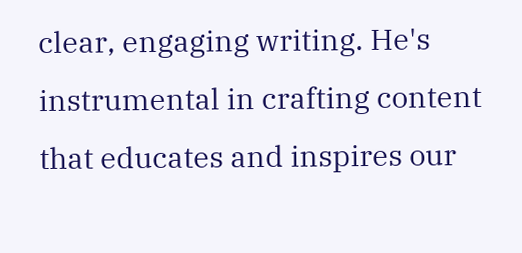clear, engaging writing. He's instrumental in crafting content that educates and inspires our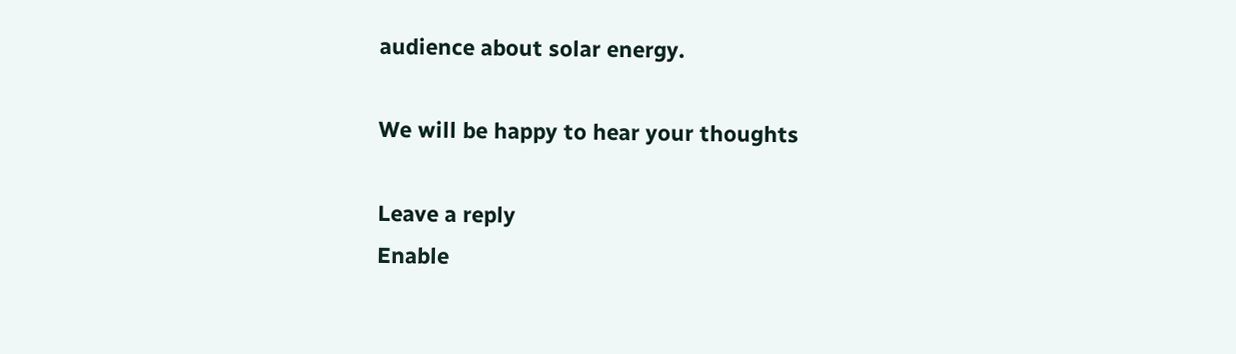audience about solar energy.

We will be happy to hear your thoughts

Leave a reply
Enable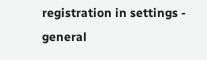registration in settings - general